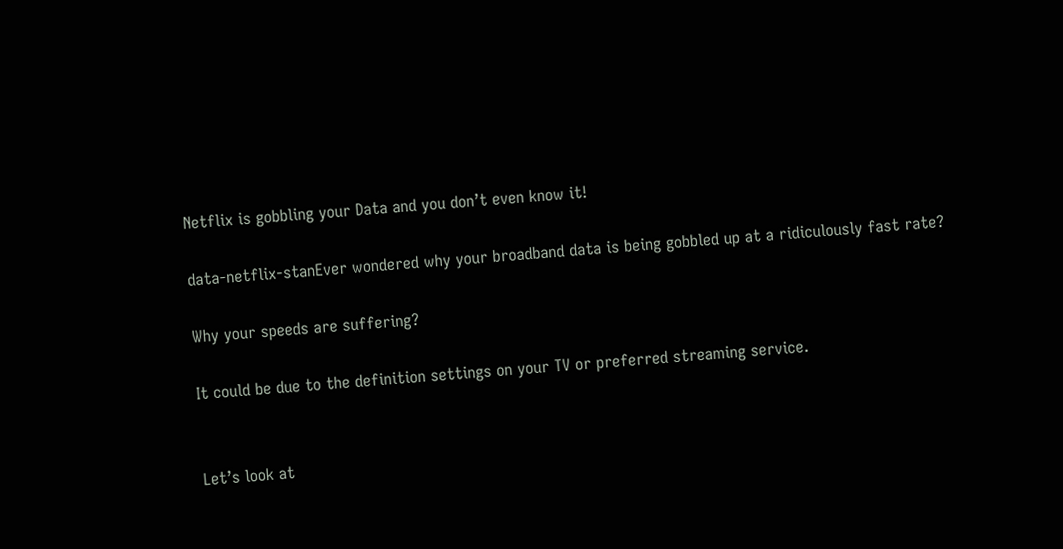Netflix is gobbling your Data and you don’t even know it!

data-netflix-stanEver wondered why your broadband data is being gobbled up at a ridiculously fast rate?

Why your speeds are suffering?

It could be due to the definition settings on your TV or preferred streaming service.


Let’s look at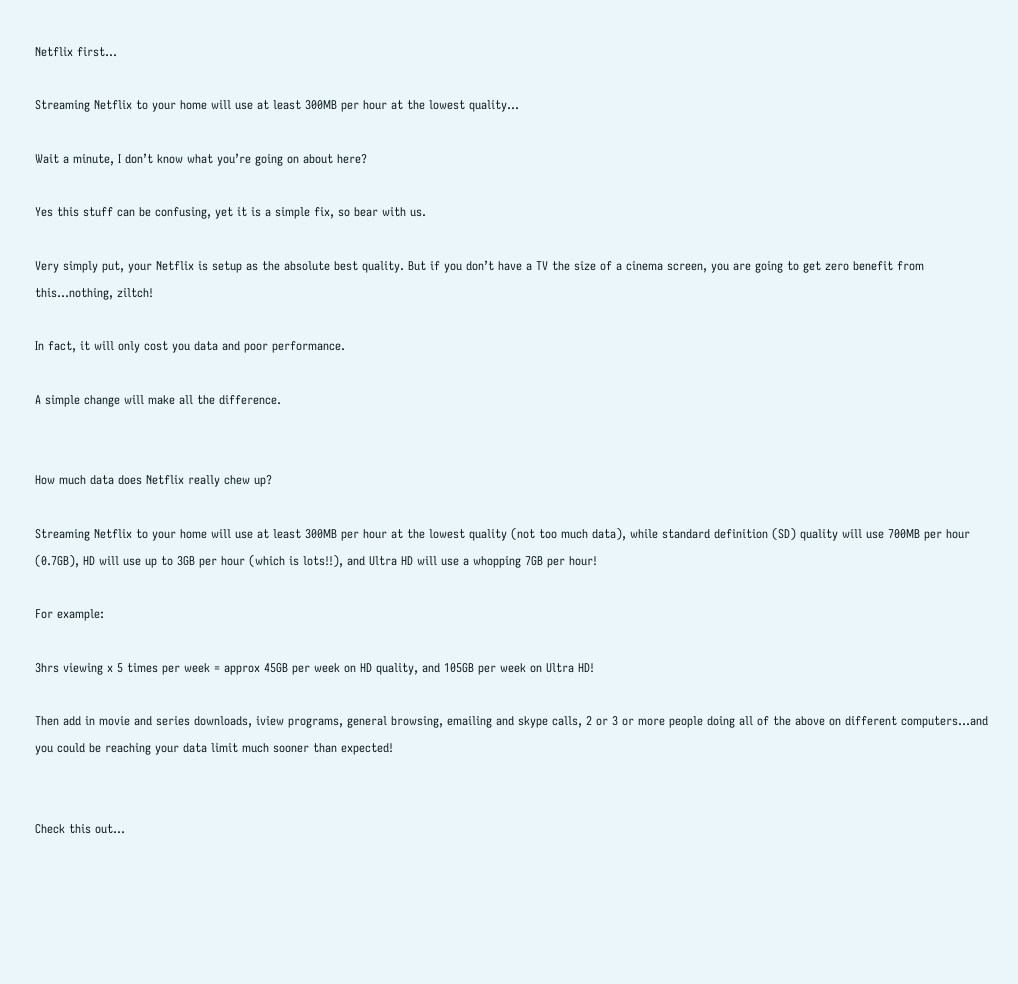Netflix first…

Streaming Netflix to your home will use at least 300MB per hour at the lowest quality…

Wait a minute, I don’t know what you’re going on about here?

Yes this stuff can be confusing, yet it is a simple fix, so bear with us.

Very simply put, your Netflix is setup as the absolute best quality. But if you don’t have a TV the size of a cinema screen, you are going to get zero benefit from this…nothing, ziltch!

In fact, it will only cost you data and poor performance.

A simple change will make all the difference.


How much data does Netflix really chew up?

Streaming Netflix to your home will use at least 300MB per hour at the lowest quality (not too much data), while standard definition (SD) quality will use 700MB per hour (0.7GB), HD will use up to 3GB per hour (which is lots!!), and Ultra HD will use a whopping 7GB per hour!

For example:

3hrs viewing x 5 times per week = approx 45GB per week on HD quality, and 105GB per week on Ultra HD!

Then add in movie and series downloads, iview programs, general browsing, emailing and skype calls, 2 or 3 or more people doing all of the above on different computers…and you could be reaching your data limit much sooner than expected!


Check this out…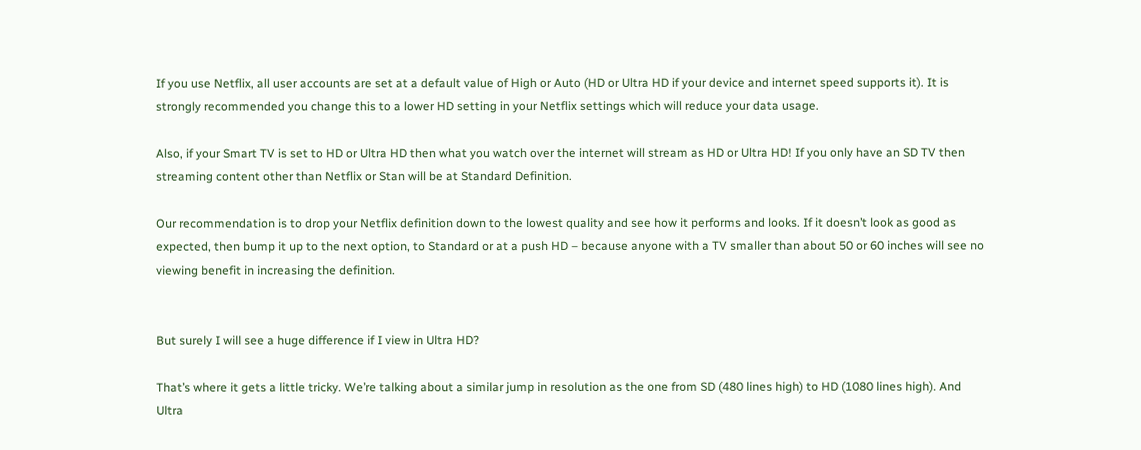If you use Netflix, all user accounts are set at a default value of High or Auto (HD or Ultra HD if your device and internet speed supports it). It is strongly recommended you change this to a lower HD setting in your Netflix settings which will reduce your data usage.

Also, if your Smart TV is set to HD or Ultra HD then what you watch over the internet will stream as HD or Ultra HD! If you only have an SD TV then streaming content other than Netflix or Stan will be at Standard Definition.

Our recommendation is to drop your Netflix definition down to the lowest quality and see how it performs and looks. If it doesn’t look as good as expected, then bump it up to the next option, to Standard or at a push HD – because anyone with a TV smaller than about 50 or 60 inches will see no viewing benefit in increasing the definition.


But surely I will see a huge difference if I view in Ultra HD?

That’s where it gets a little tricky. We’re talking about a similar jump in resolution as the one from SD (480 lines high) to HD (1080 lines high). And Ultra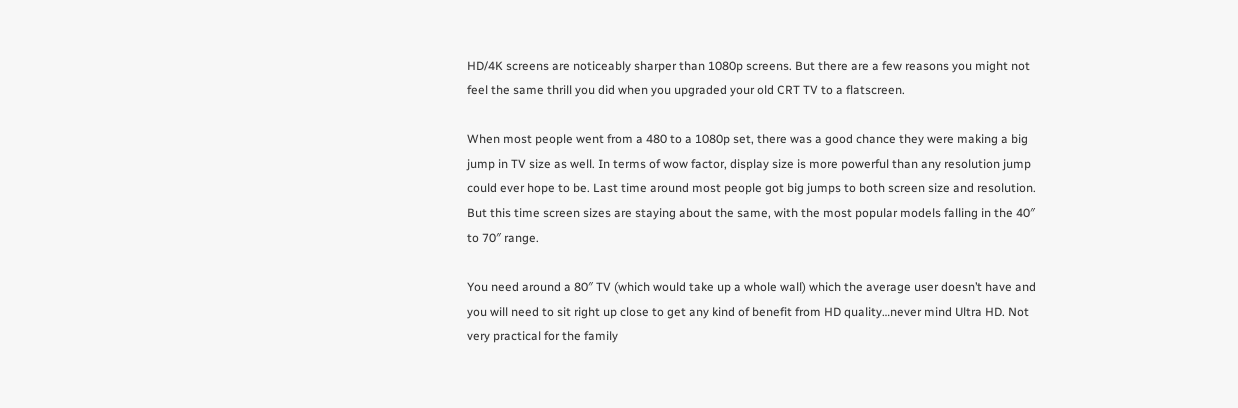HD/4K screens are noticeably sharper than 1080p screens. But there are a few reasons you might not feel the same thrill you did when you upgraded your old CRT TV to a flatscreen.

When most people went from a 480 to a 1080p set, there was a good chance they were making a big jump in TV size as well. In terms of wow factor, display size is more powerful than any resolution jump could ever hope to be. Last time around most people got big jumps to both screen size and resolution. But this time screen sizes are staying about the same, with the most popular models falling in the 40″ to 70″ range.

You need around a 80″ TV (which would take up a whole wall) which the average user doesn’t have and you will need to sit right up close to get any kind of benefit from HD quality…never mind Ultra HD. Not very practical for the family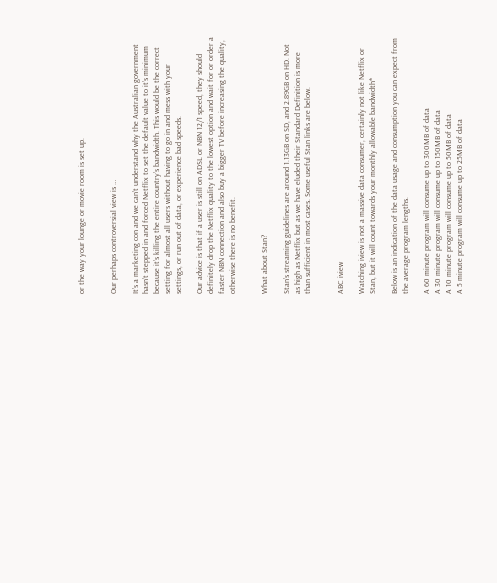or the way your lounge or movie room is set up.


Our perhaps controversial view is …

It’s a marketing con and we can’t understand why the Australian government hasn’t stepped in and forced Netflix to set the default value to it’s minimum because it’s killing the entire country’s bandwidth. This would be the correct setting for almost all users without having to go in and mess with your settings, or run out of data, or experience bad speeds.

Our advice is that if a user is still on ADSL or NBN 12/1 speed, they should definitely drop the Netflix quality to the lowest option and wait for or order a faster NBN connection and also buy a bigger TV before increasing the quality, otherwise there is no benefit.


What about Stan?

Stan’s streaming guidelines are around 1.13GB on SD, and 2.89GB on HD. Not as high as Netflix but as we have eluded their Standard Definition is more than sufficient in most cases. Some useful Stan links are below.


ABC iview

Watching iview is not a massive data consumer, certainly not like Netflix or Stan, but it will count towards your monthly allowable bandwidth*

Below is an indication of the data usage and consumption you can expect from the average program lengths.

A 60 minute program will consume up to 300MB of data
A 30 minute program will consume up to 150MB of data
A 10 minute program will consume up to 50MB of data
A 5 minute program will consume up to 25MB of data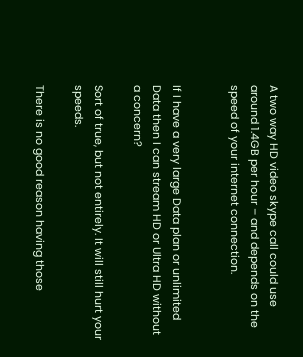A two way HD video skype call could use around 1.4GB per hour – and depends on the speed of your internet connection.


If I have a very large Data plan or unlimited Data then I can stream HD or Ultra HD without a concern?

Sort of true, but not entirely. It will still hurt your speeds.

There is no good reason having those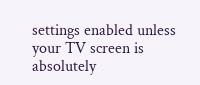settings enabled unless your TV screen is absolutely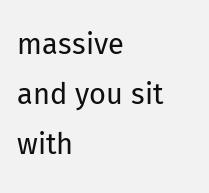massive and you sit with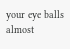your eye balls almost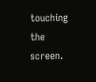touching the screen.